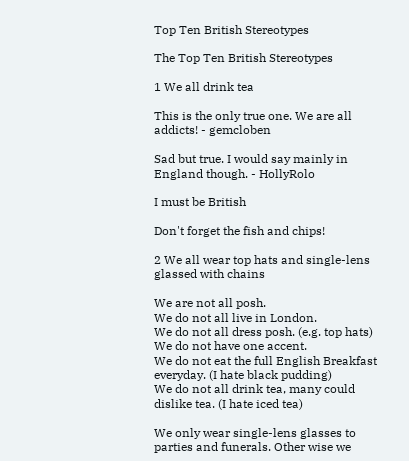Top Ten British Stereotypes

The Top Ten British Stereotypes

1 We all drink tea

This is the only true one. We are all addicts! - gemcloben

Sad but true. I would say mainly in England though. - HollyRolo

I must be British

Don't forget the fish and chips!

2 We all wear top hats and single-lens glassed with chains

We are not all posh.
We do not all live in London.
We do not all dress posh. (e.g. top hats)
We do not have one accent.
We do not eat the full English Breakfast everyday. (I hate black pudding)
We do not all drink tea, many could dislike tea. (I hate iced tea)

We only wear single-lens glasses to parties and funerals. Other wise we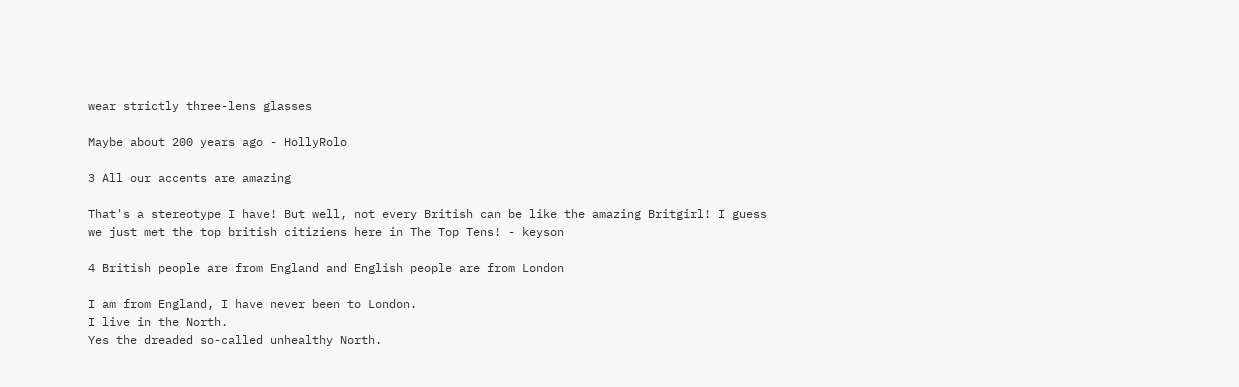wear strictly three-lens glasses

Maybe about 200 years ago - HollyRolo

3 All our accents are amazing

That's a stereotype I have! But well, not every British can be like the amazing Britgirl! I guess we just met the top british citiziens here in The Top Tens! - keyson

4 British people are from England and English people are from London

I am from England, I have never been to London.
I live in the North.
Yes the dreaded so-called unhealthy North.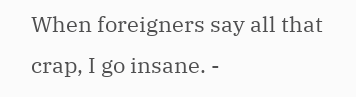When foreigners say all that crap, I go insane. -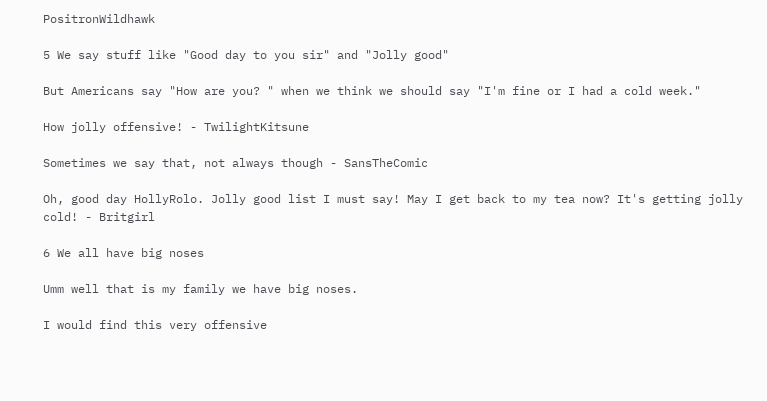PositronWildhawk

5 We say stuff like "Good day to you sir" and "Jolly good"

But Americans say "How are you? " when we think we should say "I'm fine or I had a cold week."

How jolly offensive! - TwilightKitsune

Sometimes we say that, not always though - SansTheComic

Oh, good day HollyRolo. Jolly good list I must say! May I get back to my tea now? It's getting jolly cold! - Britgirl

6 We all have big noses

Umm well that is my family we have big noses.

I would find this very offensive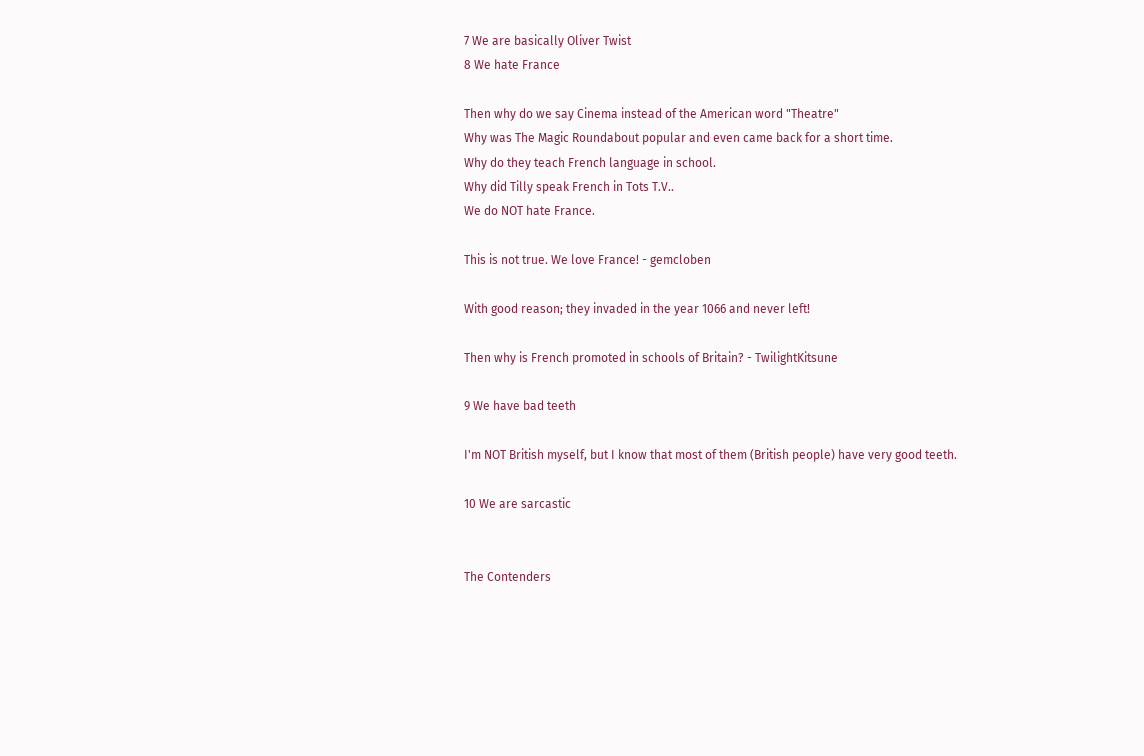7 We are basically Oliver Twist
8 We hate France

Then why do we say Cinema instead of the American word "Theatre"
Why was The Magic Roundabout popular and even came back for a short time.
Why do they teach French language in school.
Why did Tilly speak French in Tots T.V..
We do NOT hate France.

This is not true. We love France! - gemcloben

With good reason; they invaded in the year 1066 and never left!

Then why is French promoted in schools of Britain? - TwilightKitsune

9 We have bad teeth

I'm NOT British myself, but I know that most of them (British people) have very good teeth.

10 We are sarcastic


The Contenders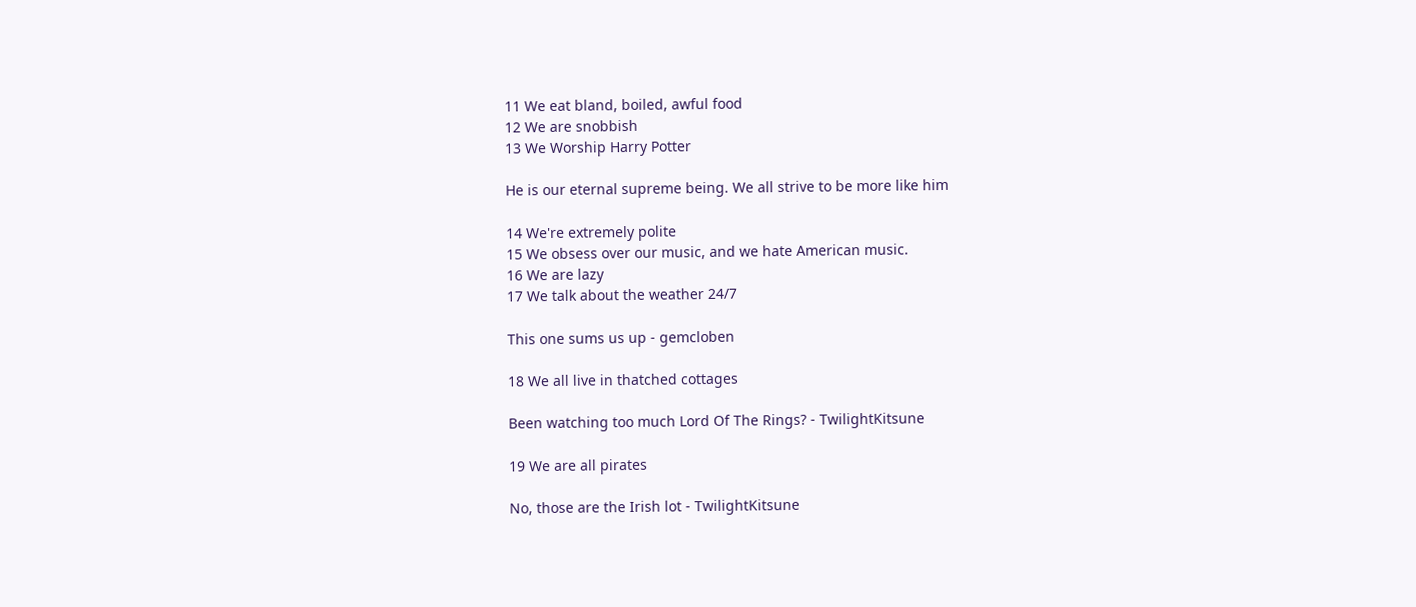11 We eat bland, boiled, awful food
12 We are snobbish
13 We Worship Harry Potter

He is our eternal supreme being. We all strive to be more like him

14 We're extremely polite
15 We obsess over our music, and we hate American music.
16 We are lazy
17 We talk about the weather 24/7

This one sums us up - gemcloben

18 We all live in thatched cottages

Been watching too much Lord Of The Rings? - TwilightKitsune

19 We are all pirates

No, those are the Irish lot - TwilightKitsune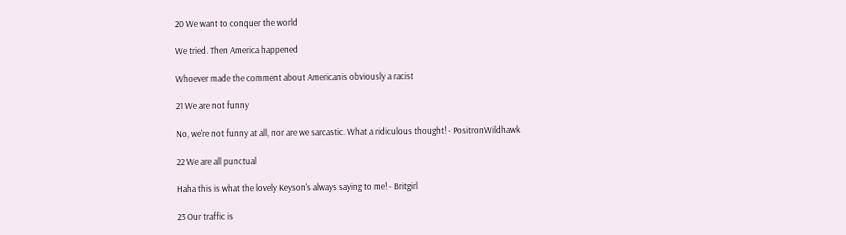20 We want to conquer the world

We tried. Then America happened

Whoever made the comment about Americanis obviously a racist

21 We are not funny

No, we're not funny at all, nor are we sarcastic. What a ridiculous thought! - PositronWildhawk

22 We are all punctual

Haha this is what the lovely Keyson's always saying to me! - Britgirl

23 Our traffic is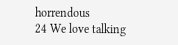horrendous
24 We love talking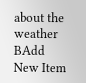about the weather
BAdd New Item